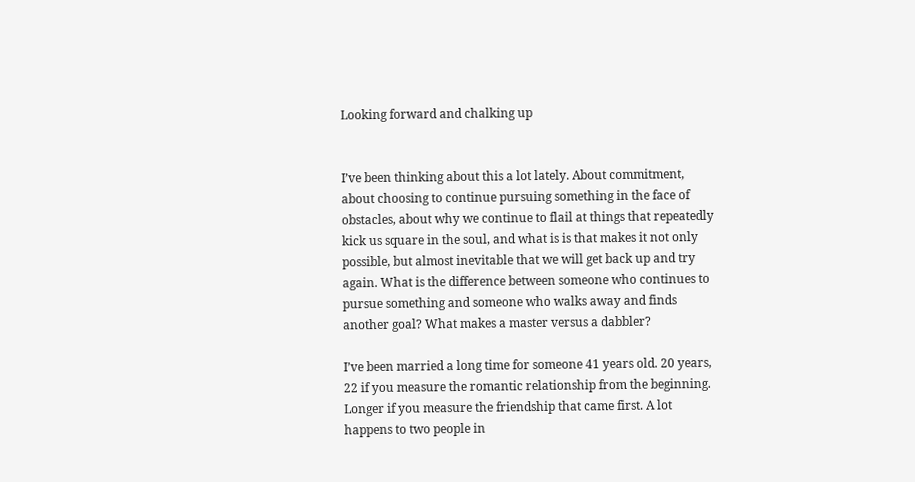Looking forward and chalking up


I’ve been thinking about this a lot lately. About commitment, about choosing to continue pursuing something in the face of obstacles, about why we continue to flail at things that repeatedly kick us square in the soul, and what is is that makes it not only possible, but almost inevitable that we will get back up and try again. What is the difference between someone who continues to pursue something and someone who walks away and finds another goal? What makes a master versus a dabbler?

I’ve been married a long time for someone 41 years old. 20 years, 22 if you measure the romantic relationship from the beginning. Longer if you measure the friendship that came first. A lot happens to two people in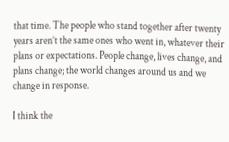that time. The people who stand together after twenty years aren’t the same ones who went in, whatever their plans or expectations. People change, lives change, and plans change; the world changes around us and we change in response.

I think the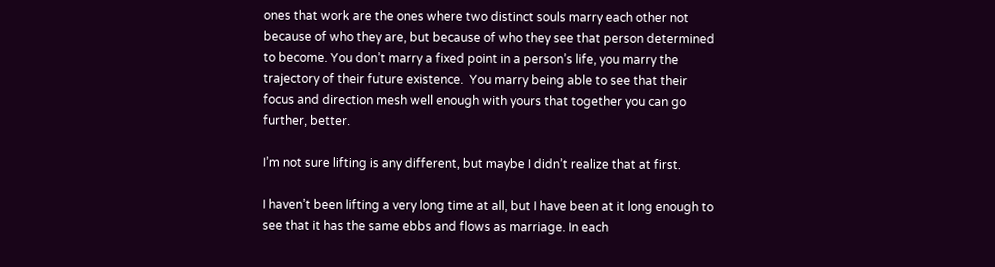ones that work are the ones where two distinct souls marry each other not because of who they are, but because of who they see that person determined to become. You don’t marry a fixed point in a person’s life, you marry the trajectory of their future existence.  You marry being able to see that their focus and direction mesh well enough with yours that together you can go further, better.

I’m not sure lifting is any different, but maybe I didn’t realize that at first.

I haven’t been lifting a very long time at all, but I have been at it long enough to see that it has the same ebbs and flows as marriage. In each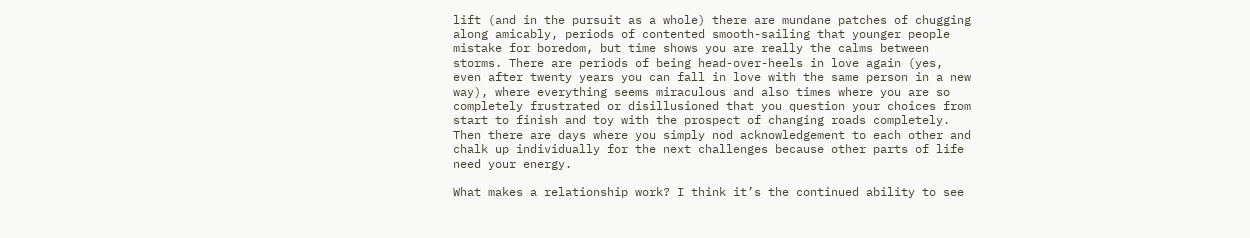lift (and in the pursuit as a whole) there are mundane patches of chugging along amicably, periods of contented smooth-sailing that younger people mistake for boredom, but time shows you are really the calms between storms. There are periods of being head-over-heels in love again (yes, even after twenty years you can fall in love with the same person in a new way), where everything seems miraculous and also times where you are so completely frustrated or disillusioned that you question your choices from start to finish and toy with the prospect of changing roads completely. Then there are days where you simply nod acknowledgement to each other and chalk up individually for the next challenges because other parts of life need your energy.

What makes a relationship work? I think it’s the continued ability to see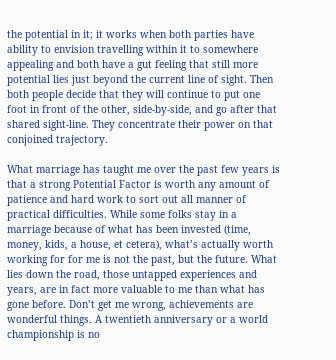the potential in it; it works when both parties have ability to envision travelling within it to somewhere appealing and both have a gut feeling that still more potential lies just beyond the current line of sight. Then both people decide that they will continue to put one foot in front of the other, side-by-side, and go after that shared sight-line. They concentrate their power on that conjoined trajectory.

What marriage has taught me over the past few years is that a strong Potential Factor is worth any amount of patience and hard work to sort out all manner of practical difficulties. While some folks stay in a marriage because of what has been invested (time, money, kids, a house, et cetera), what’s actually worth working for for me is not the past, but the future. What lies down the road, those untapped experiences and years, are in fact more valuable to me than what has gone before. Don’t get me wrong, achievements are wonderful things. A twentieth anniversary or a world championship is no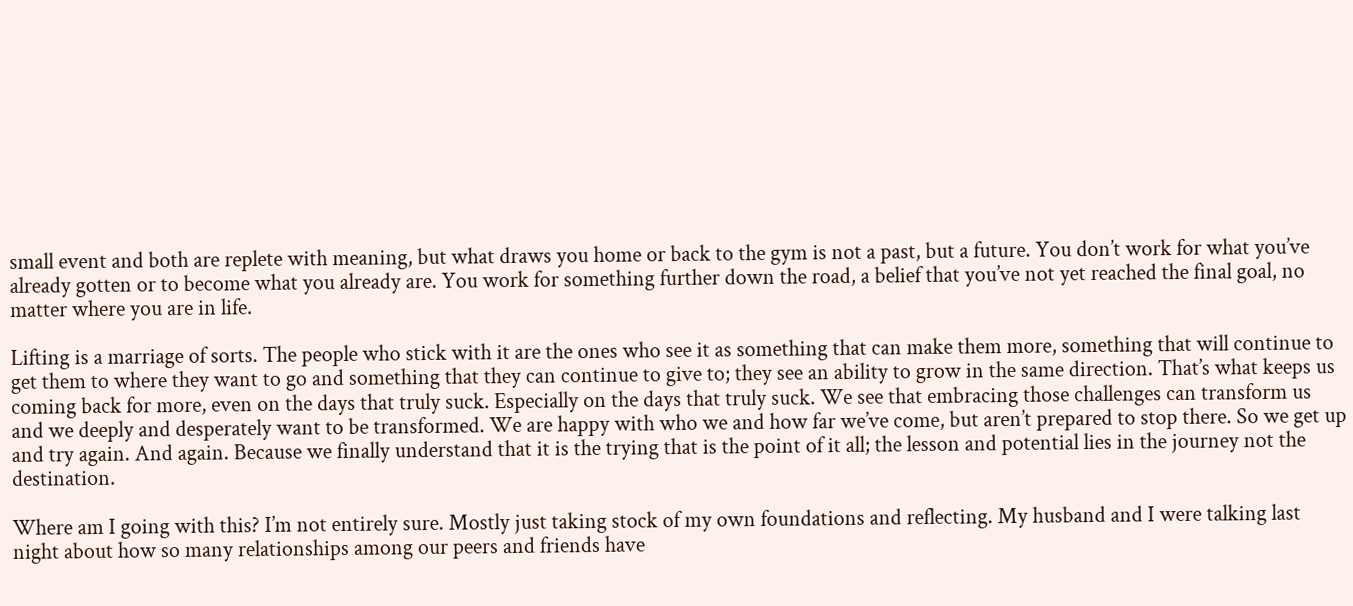small event and both are replete with meaning, but what draws you home or back to the gym is not a past, but a future. You don’t work for what you’ve already gotten or to become what you already are. You work for something further down the road, a belief that you’ve not yet reached the final goal, no matter where you are in life.

Lifting is a marriage of sorts. The people who stick with it are the ones who see it as something that can make them more, something that will continue to get them to where they want to go and something that they can continue to give to; they see an ability to grow in the same direction. That’s what keeps us coming back for more, even on the days that truly suck. Especially on the days that truly suck. We see that embracing those challenges can transform us and we deeply and desperately want to be transformed. We are happy with who we and how far we’ve come, but aren’t prepared to stop there. So we get up and try again. And again. Because we finally understand that it is the trying that is the point of it all; the lesson and potential lies in the journey not the destination.

Where am I going with this? I’m not entirely sure. Mostly just taking stock of my own foundations and reflecting. My husband and I were talking last night about how so many relationships among our peers and friends have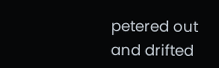petered out and drifted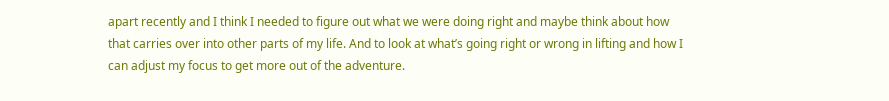apart recently and I think I needed to figure out what we were doing right and maybe think about how that carries over into other parts of my life. And to look at what’s going right or wrong in lifting and how I can adjust my focus to get more out of the adventure.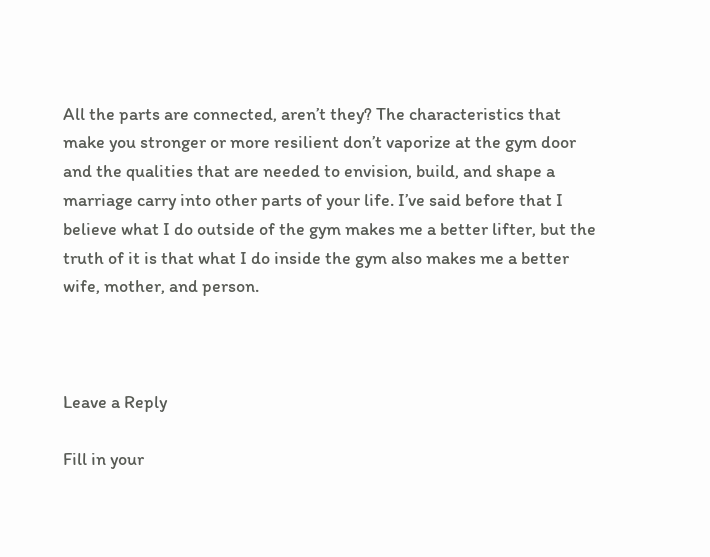All the parts are connected, aren’t they? The characteristics that make you stronger or more resilient don’t vaporize at the gym door and the qualities that are needed to envision, build, and shape a marriage carry into other parts of your life. I’ve said before that I believe what I do outside of the gym makes me a better lifter, but the truth of it is that what I do inside the gym also makes me a better wife, mother, and person.



Leave a Reply

Fill in your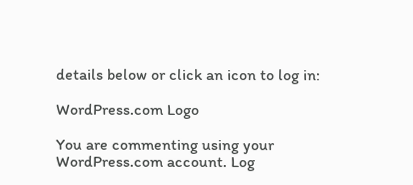details below or click an icon to log in:

WordPress.com Logo

You are commenting using your WordPress.com account. Log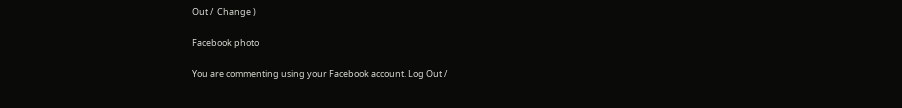Out /  Change )

Facebook photo

You are commenting using your Facebook account. Log Out /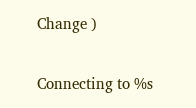Change )

Connecting to %s